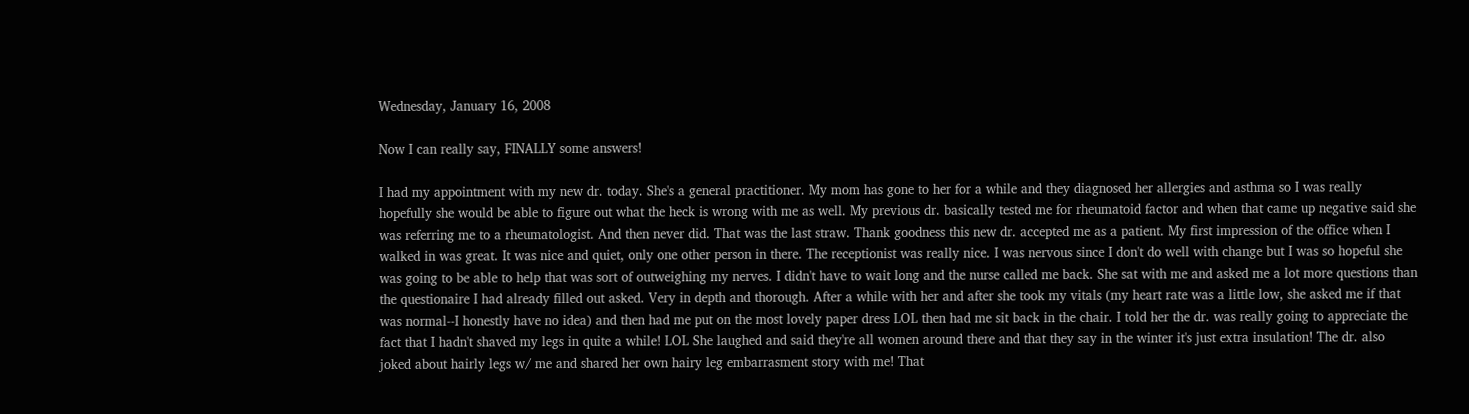Wednesday, January 16, 2008

Now I can really say, FINALLY some answers!

I had my appointment with my new dr. today. She's a general practitioner. My mom has gone to her for a while and they diagnosed her allergies and asthma so I was really hopefully she would be able to figure out what the heck is wrong with me as well. My previous dr. basically tested me for rheumatoid factor and when that came up negative said she was referring me to a rheumatologist. And then never did. That was the last straw. Thank goodness this new dr. accepted me as a patient. My first impression of the office when I walked in was great. It was nice and quiet, only one other person in there. The receptionist was really nice. I was nervous since I don't do well with change but I was so hopeful she was going to be able to help that was sort of outweighing my nerves. I didn't have to wait long and the nurse called me back. She sat with me and asked me a lot more questions than the questionaire I had already filled out asked. Very in depth and thorough. After a while with her and after she took my vitals (my heart rate was a little low, she asked me if that was normal--I honestly have no idea) and then had me put on the most lovely paper dress LOL then had me sit back in the chair. I told her the dr. was really going to appreciate the fact that I hadn't shaved my legs in quite a while! LOL She laughed and said they're all women around there and that they say in the winter it's just extra insulation! The dr. also joked about hairly legs w/ me and shared her own hairy leg embarrasment story with me! That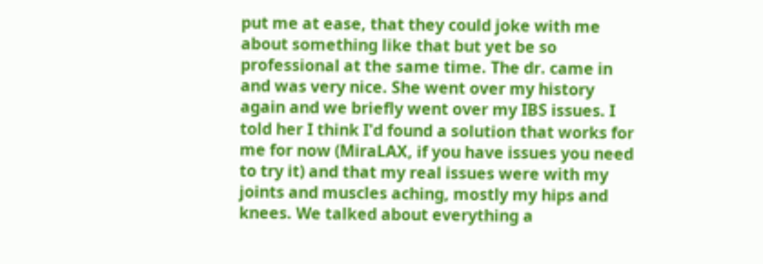put me at ease, that they could joke with me about something like that but yet be so professional at the same time. The dr. came in and was very nice. She went over my history again and we briefly went over my IBS issues. I told her I think I'd found a solution that works for me for now (MiraLAX, if you have issues you need to try it) and that my real issues were with my joints and muscles aching, mostly my hips and knees. We talked about everything a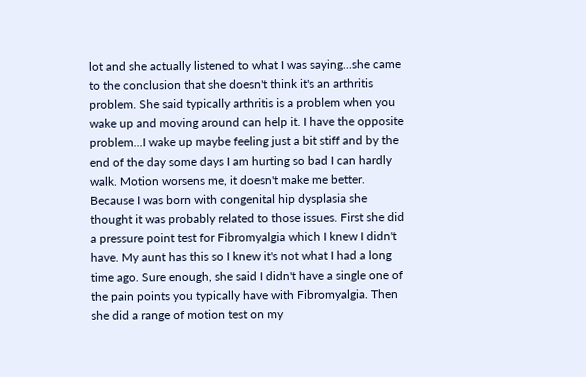lot and she actually listened to what I was saying...she came to the conclusion that she doesn't think it's an arthritis problem. She said typically arthritis is a problem when you wake up and moving around can help it. I have the opposite problem...I wake up maybe feeling just a bit stiff and by the end of the day some days I am hurting so bad I can hardly walk. Motion worsens me, it doesn't make me better. Because I was born with congenital hip dysplasia she thought it was probably related to those issues. First she did a pressure point test for Fibromyalgia which I knew I didn't have. My aunt has this so I knew it's not what I had a long time ago. Sure enough, she said I didn't have a single one of the pain points you typically have with Fibromyalgia. Then she did a range of motion test on my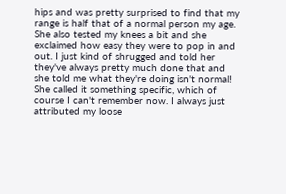hips and was pretty surprised to find that my range is half that of a normal person my age. She also tested my knees a bit and she exclaimed how easy they were to pop in and out. I just kind of shrugged and told her they've always pretty much done that and she told me what they're doing isn't normal! She called it something specific, which of course I can't remember now. I always just attributed my loose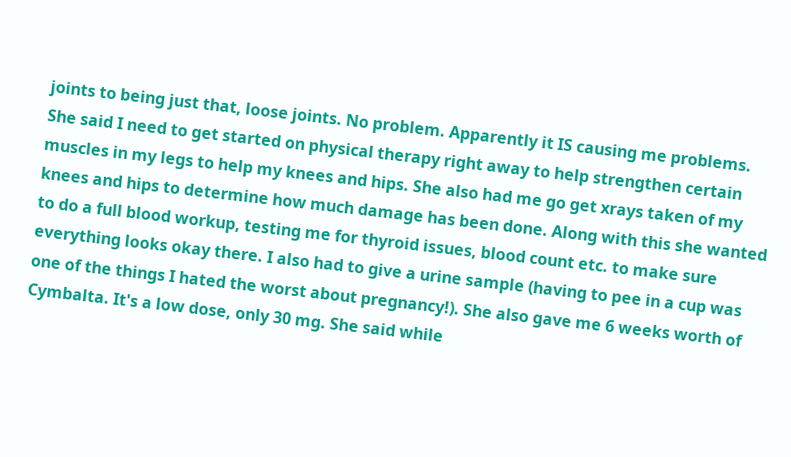joints to being just that, loose joints. No problem. Apparently it IS causing me problems. She said I need to get started on physical therapy right away to help strengthen certain muscles in my legs to help my knees and hips. She also had me go get xrays taken of my knees and hips to determine how much damage has been done. Along with this she wanted to do a full blood workup, testing me for thyroid issues, blood count etc. to make sure everything looks okay there. I also had to give a urine sample (having to pee in a cup was one of the things I hated the worst about pregnancy!). She also gave me 6 weeks worth of Cymbalta. It's a low dose, only 30 mg. She said while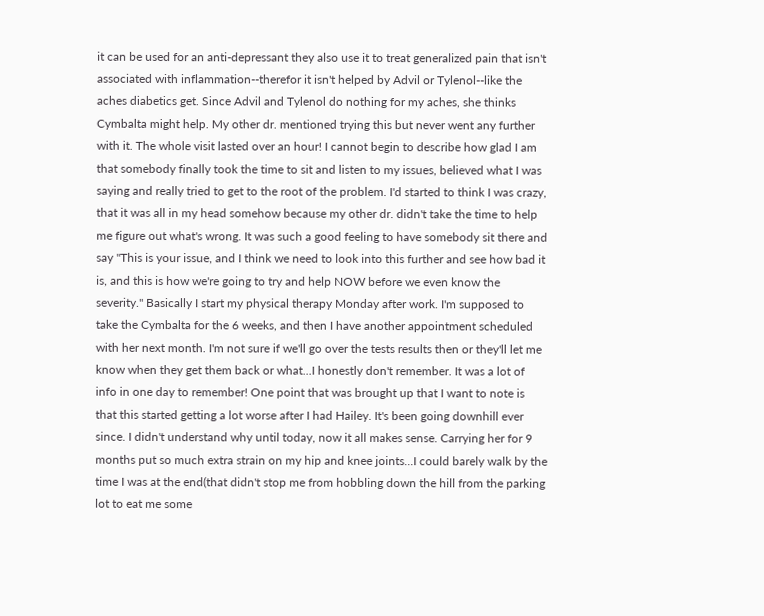it can be used for an anti-depressant they also use it to treat generalized pain that isn't associated with inflammation--therefor it isn't helped by Advil or Tylenol--like the aches diabetics get. Since Advil and Tylenol do nothing for my aches, she thinks Cymbalta might help. My other dr. mentioned trying this but never went any further with it. The whole visit lasted over an hour! I cannot begin to describe how glad I am that somebody finally took the time to sit and listen to my issues, believed what I was saying and really tried to get to the root of the problem. I'd started to think I was crazy, that it was all in my head somehow because my other dr. didn't take the time to help me figure out what's wrong. It was such a good feeling to have somebody sit there and say "This is your issue, and I think we need to look into this further and see how bad it is, and this is how we're going to try and help NOW before we even know the severity." Basically I start my physical therapy Monday after work. I'm supposed to take the Cymbalta for the 6 weeks, and then I have another appointment scheduled with her next month. I'm not sure if we'll go over the tests results then or they'll let me know when they get them back or what...I honestly don't remember. It was a lot of info in one day to remember! One point that was brought up that I want to note is that this started getting a lot worse after I had Hailey. It's been going downhill ever since. I didn't understand why until today, now it all makes sense. Carrying her for 9 months put so much extra strain on my hip and knee joints...I could barely walk by the time I was at the end(that didn't stop me from hobbling down the hill from the parking lot to eat me some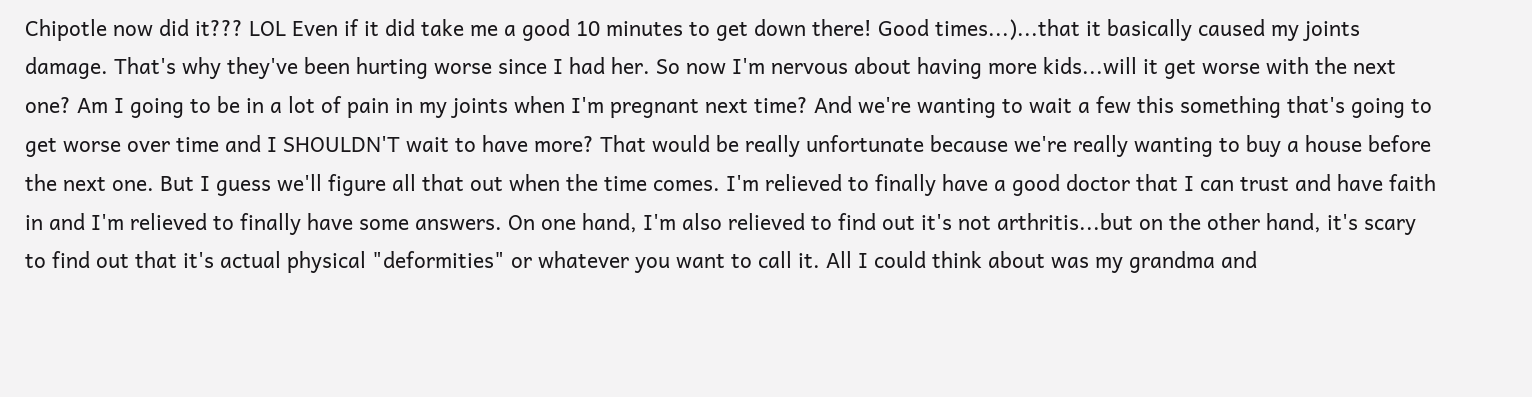Chipotle now did it??? LOL Even if it did take me a good 10 minutes to get down there! Good times...)...that it basically caused my joints damage. That's why they've been hurting worse since I had her. So now I'm nervous about having more kids...will it get worse with the next one? Am I going to be in a lot of pain in my joints when I'm pregnant next time? And we're wanting to wait a few this something that's going to get worse over time and I SHOULDN'T wait to have more? That would be really unfortunate because we're really wanting to buy a house before the next one. But I guess we'll figure all that out when the time comes. I'm relieved to finally have a good doctor that I can trust and have faith in and I'm relieved to finally have some answers. On one hand, I'm also relieved to find out it's not arthritis...but on the other hand, it's scary to find out that it's actual physical "deformities" or whatever you want to call it. All I could think about was my grandma and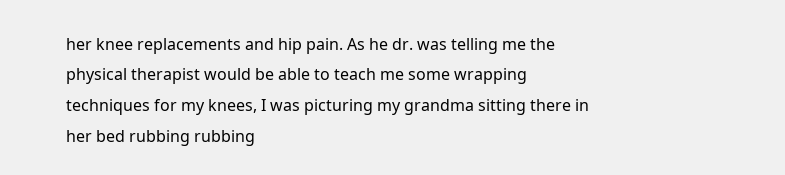her knee replacements and hip pain. As he dr. was telling me the physical therapist would be able to teach me some wrapping techniques for my knees, I was picturing my grandma sitting there in her bed rubbing rubbing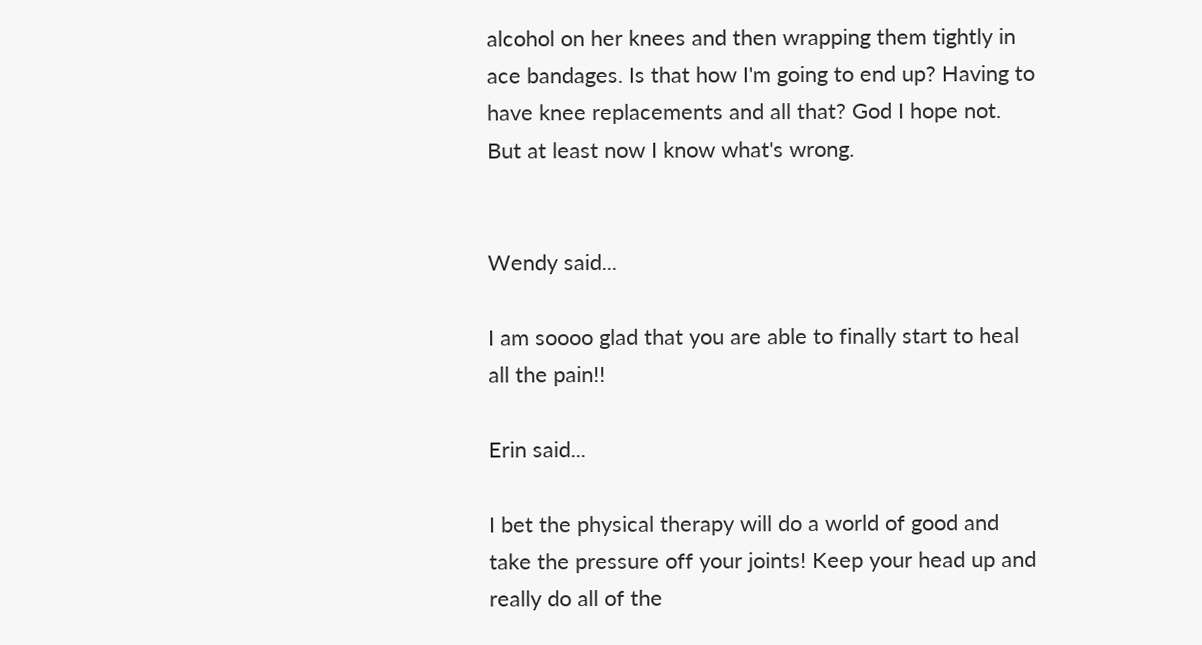alcohol on her knees and then wrapping them tightly in ace bandages. Is that how I'm going to end up? Having to have knee replacements and all that? God I hope not. But at least now I know what's wrong.


Wendy said...

I am soooo glad that you are able to finally start to heal all the pain!!

Erin said...

I bet the physical therapy will do a world of good and take the pressure off your joints! Keep your head up and really do all of the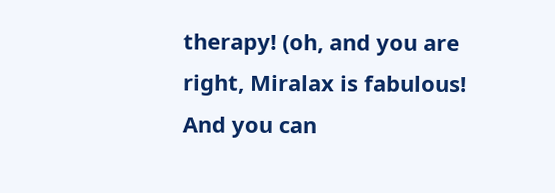therapy! (oh, and you are right, Miralax is fabulous! And you can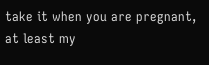take it when you are pregnant, at least my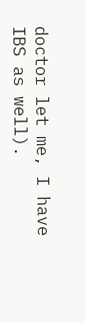doctor let me, I have IBS as well).